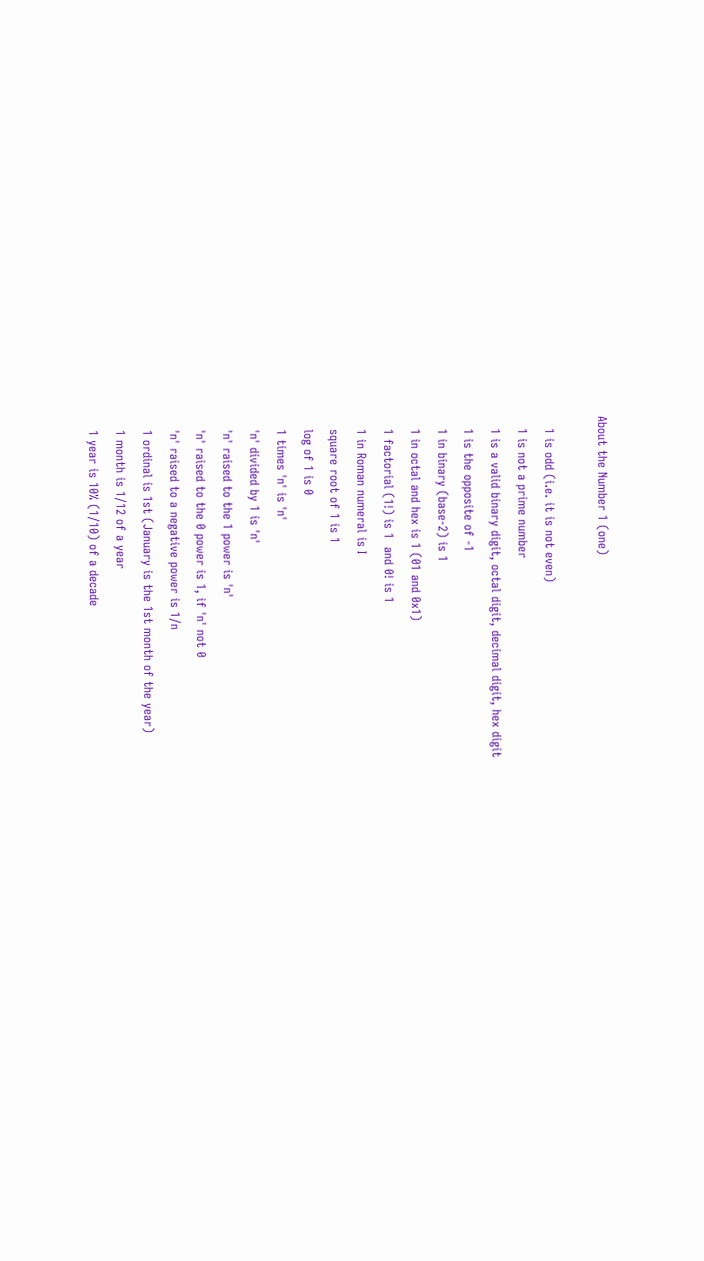About the Number 1 (one)

   1 is odd (i.e. it is not even)
   1 is not a prime number
   1 is a valid binary digit, octal digit, decimal digit, hex digit
   1 is the opposite of -1
   1 in binary (base-2) is 1
   1 in octal and hex is 1 (01 and 0x1)
   1 factorial (1!) is 1  and 0! is 1
   1 in Roman numeral is I
   square root of 1 is 1
   log of 1 is 0
   1 times 'n' is 'n'
   'n' divided by 1 is 'n'
   'n' raised to the 1 power is 'n'
   'n' raised to the 0 power is 1, if 'n' not 0
   'n' raised to a negative power is 1/n
   1 ordinal is 1st (January is the 1st month of the year)
   1 month is 1/12 of a year
   1 year is 10% (1/10) of a decade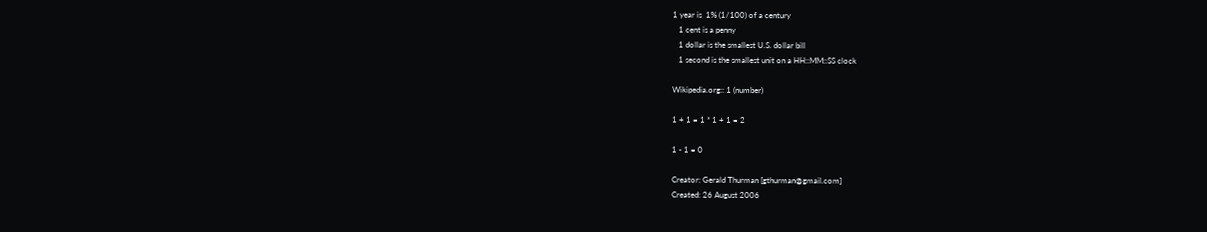1 year is  1% (1/100) of a century
   1 cent is a penny
   1 dollar is the smallest U.S. dollar bill
   1 second is the smallest unit on a HH::MM::SS clock

Wikipedia.org:: 1 (number)

1 + 1 = 1 * 1 + 1 = 2

1 - 1 = 0

Creator: Gerald Thurman [gthurman@gmail.com]
Created: 26 August 2006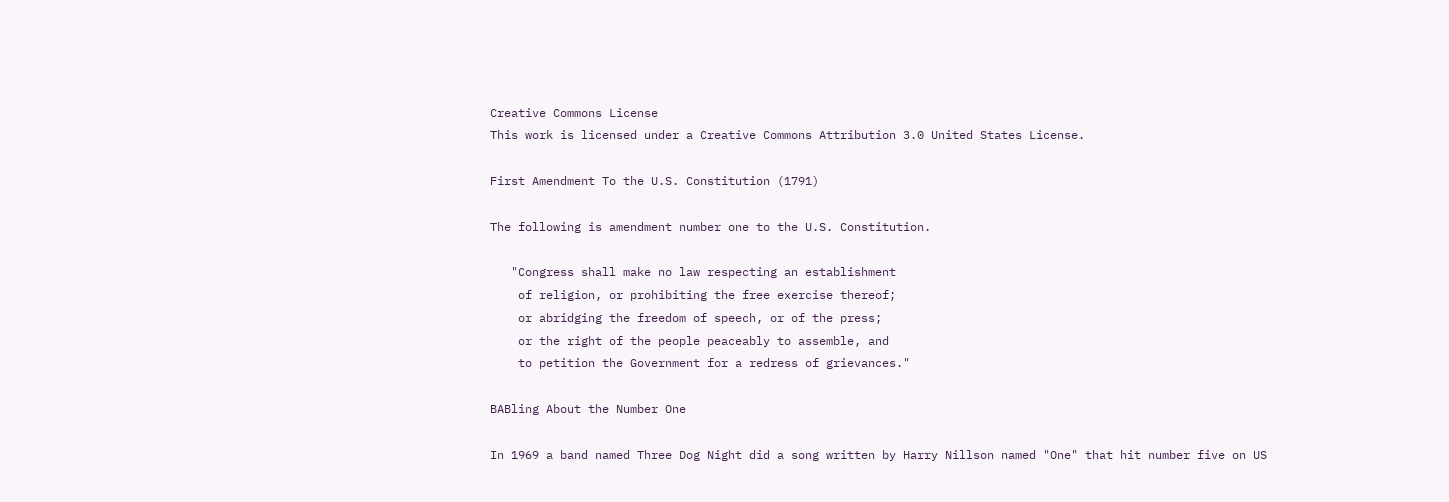Creative Commons License
This work is licensed under a Creative Commons Attribution 3.0 United States License.

First Amendment To the U.S. Constitution (1791)

The following is amendment number one to the U.S. Constitution.

   "Congress shall make no law respecting an establishment
    of religion, or prohibiting the free exercise thereof;
    or abridging the freedom of speech, or of the press;
    or the right of the people peaceably to assemble, and
    to petition the Government for a redress of grievances."

BABling About the Number One

In 1969 a band named Three Dog Night did a song written by Harry Nillson named "One" that hit number five on US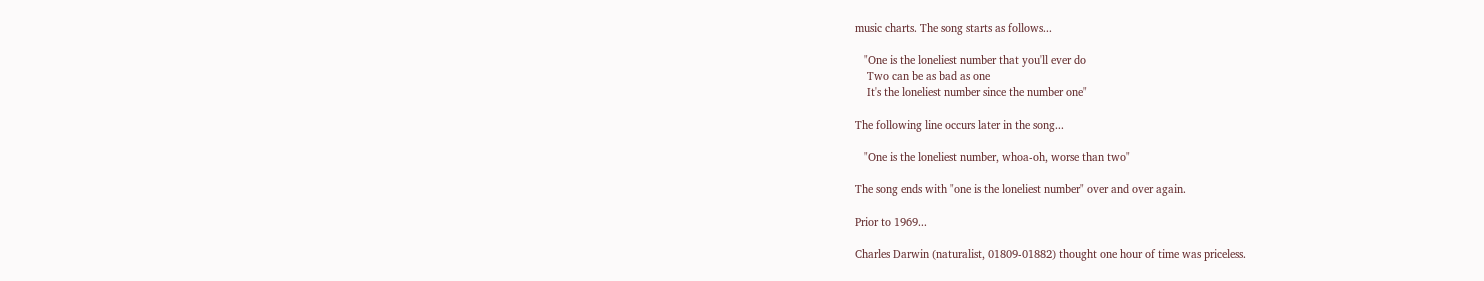music charts. The song starts as follows...

   "One is the loneliest number that you'll ever do
    Two can be as bad as one
    It's the loneliest number since the number one"

The following line occurs later in the song...

   "One is the loneliest number, whoa-oh, worse than two"

The song ends with "one is the loneliest number" over and over again.

Prior to 1969...

Charles Darwin (naturalist, 01809-01882) thought one hour of time was priceless.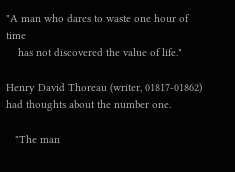"A man who dares to waste one hour of time
    has not discovered the value of life."

Henry David Thoreau (writer, 01817-01862) had thoughts about the number one.

   "The man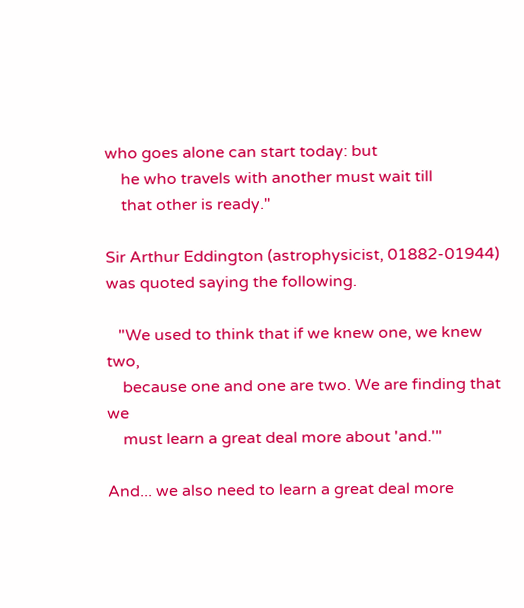who goes alone can start today: but
    he who travels with another must wait till
    that other is ready."

Sir Arthur Eddington (astrophysicist, 01882-01944) was quoted saying the following.

   "We used to think that if we knew one, we knew two,
    because one and one are two. We are finding that we
    must learn a great deal more about 'and.'"

And... we also need to learn a great deal more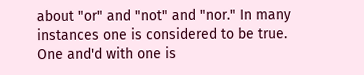about "or" and "not" and "nor." In many instances one is considered to be true. One and'd with one is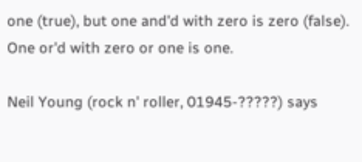one (true), but one and'd with zero is zero (false). One or'd with zero or one is one.

Neil Young (rock n' roller, 01945-?????) says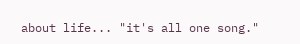about life... "it's all one song."